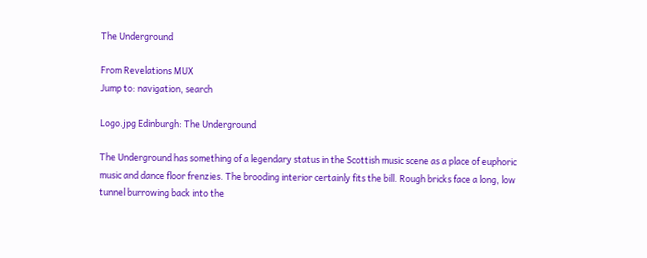The Underground

From Revelations MUX
Jump to: navigation, search

Logo.jpg Edinburgh: The Underground

The Underground has something of a legendary status in the Scottish music scene as a place of euphoric music and dance floor frenzies. The brooding interior certainly fits the bill. Rough bricks face a long, low tunnel burrowing back into the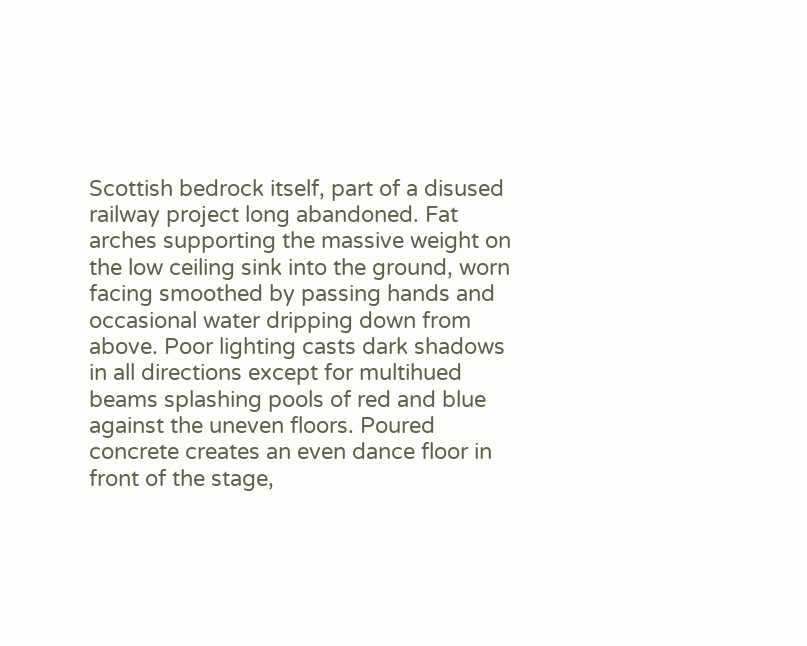Scottish bedrock itself, part of a disused railway project long abandoned. Fat arches supporting the massive weight on the low ceiling sink into the ground, worn facing smoothed by passing hands and occasional water dripping down from above. Poor lighting casts dark shadows in all directions except for multihued beams splashing pools of red and blue against the uneven floors. Poured concrete creates an even dance floor in front of the stage,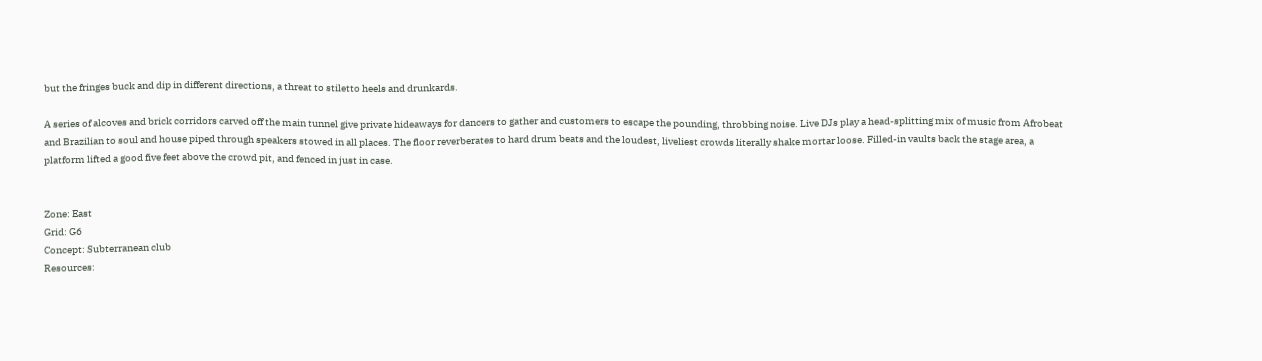but the fringes buck and dip in different directions, a threat to stiletto heels and drunkards.

A series of alcoves and brick corridors carved off the main tunnel give private hideaways for dancers to gather and customers to escape the pounding, throbbing noise. Live DJs play a head-splitting mix of music from Afrobeat and Brazilian to soul and house piped through speakers stowed in all places. The floor reverberates to hard drum beats and the loudest, liveliest crowds literally shake mortar loose. Filled-in vaults back the stage area, a platform lifted a good five feet above the crowd pit, and fenced in just in case.


Zone: East
Grid: G6
Concept: Subterranean club
Resources: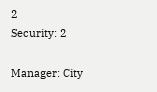2
Security: 2

Manager: City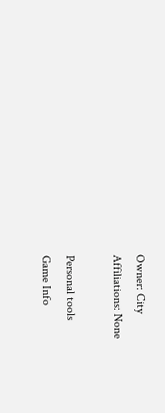Owner: City
Affiliations: None

Personal tools
Game Info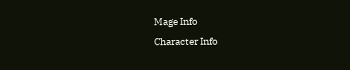Mage Info
Character Info